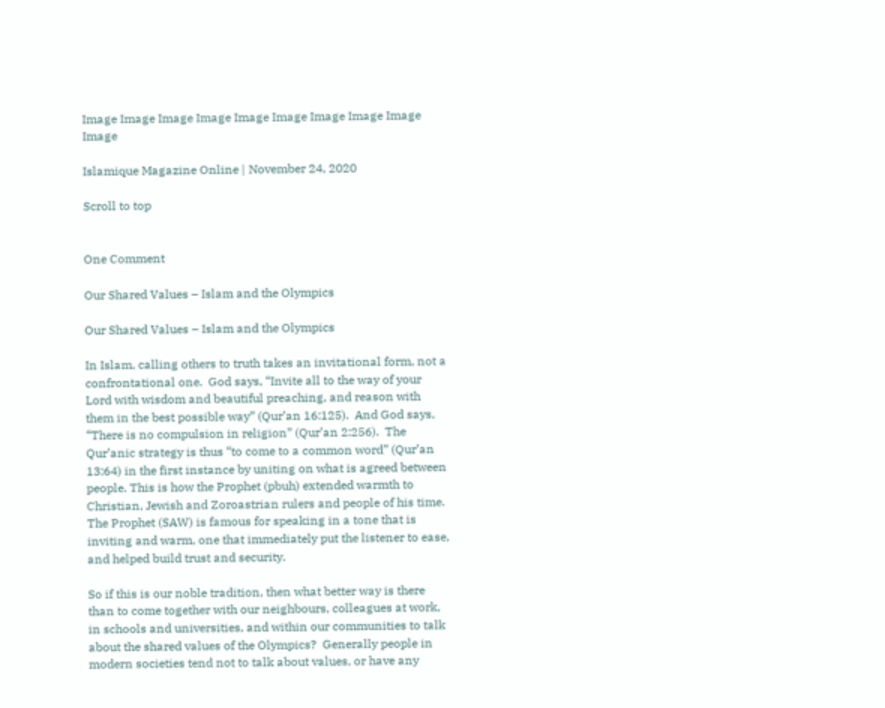Image Image Image Image Image Image Image Image Image Image

Islamique Magazine Online | November 24, 2020

Scroll to top


One Comment

Our Shared Values – Islam and the Olympics

Our Shared Values – Islam and the Olympics

In Islam, calling others to truth takes an invitational form, not a confrontational one.  God says, “Invite all to the way of your Lord with wisdom and beautiful preaching, and reason with them in the best possible way” (Qur’an 16:125).  And God says, “There is no compulsion in religion” (Qur’an 2:256).  The Qur’anic strategy is thus “to come to a common word” (Qur’an 13:64) in the first instance by uniting on what is agreed between people. This is how the Prophet (pbuh) extended warmth to Christian, Jewish and Zoroastrian rulers and people of his time.  The Prophet (SAW) is famous for speaking in a tone that is inviting and warm, one that immediately put the listener to ease, and helped build trust and security.

So if this is our noble tradition, then what better way is there than to come together with our neighbours, colleagues at work, in schools and universities, and within our communities to talk about the shared values of the Olympics?  Generally people in modern societies tend not to talk about values, or have any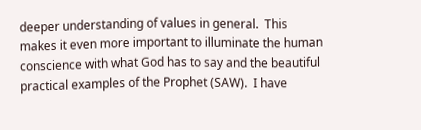deeper understanding of values in general.  This makes it even more important to illuminate the human conscience with what God has to say and the beautiful practical examples of the Prophet (SAW).  I have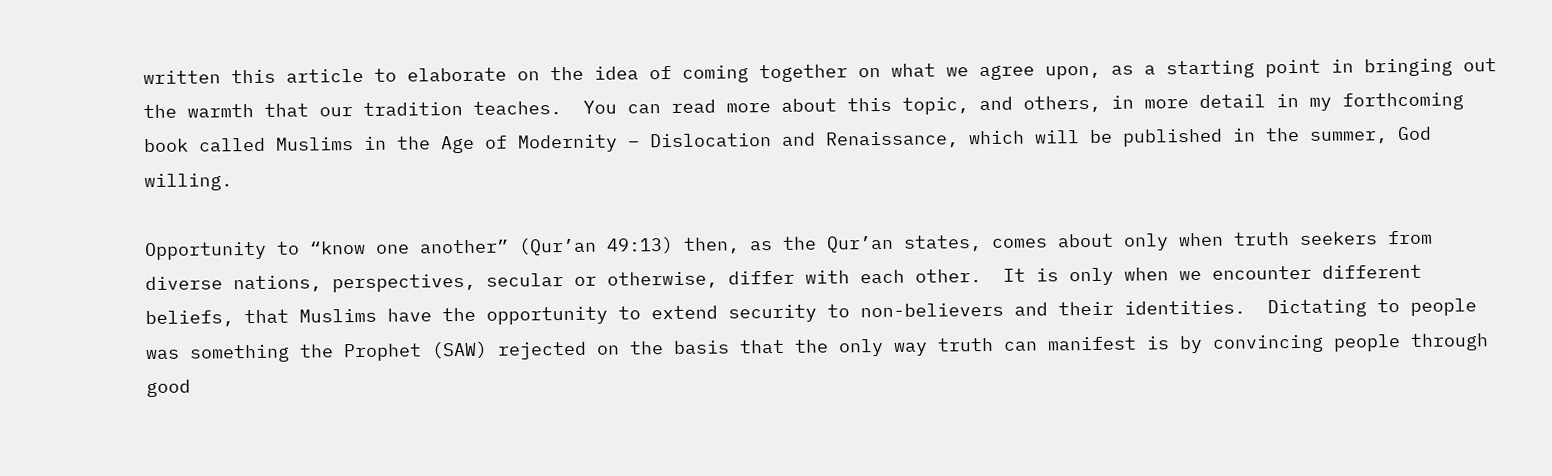written this article to elaborate on the idea of coming together on what we agree upon, as a starting point in bringing out the warmth that our tradition teaches.  You can read more about this topic, and others, in more detail in my forthcoming book called Muslims in the Age of Modernity – Dislocation and Renaissance, which will be published in the summer, God willing.

Opportunity to “know one another” (Qur’an 49:13) then, as the Qur’an states, comes about only when truth seekers from diverse nations, perspectives, secular or otherwise, differ with each other.  It is only when we encounter different beliefs, that Muslims have the opportunity to extend security to non-believers and their identities.  Dictating to people was something the Prophet (SAW) rejected on the basis that the only way truth can manifest is by convincing people through good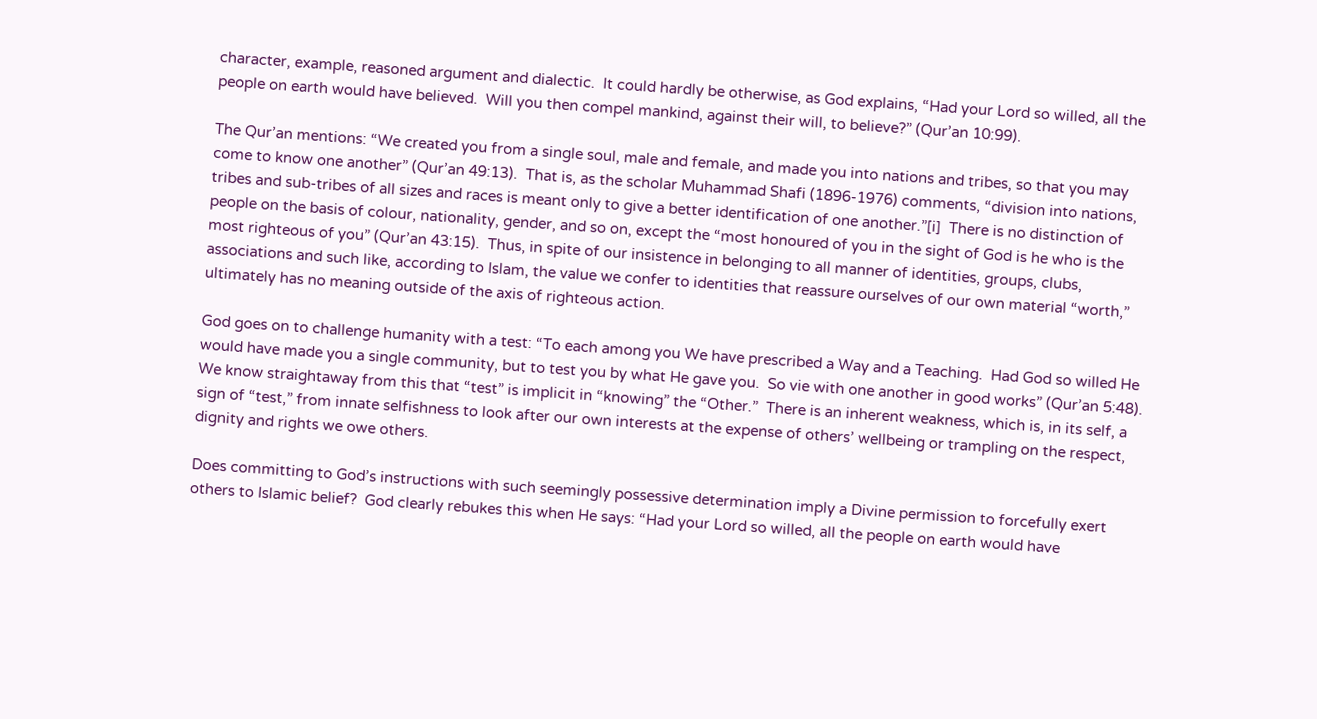character, example, reasoned argument and dialectic.  It could hardly be otherwise, as God explains, “Had your Lord so willed, all the people on earth would have believed.  Will you then compel mankind, against their will, to believe?” (Qur’an 10:99).

The Qur’an mentions: “We created you from a single soul, male and female, and made you into nations and tribes, so that you may come to know one another” (Qur’an 49:13).  That is, as the scholar Muhammad Shafi (1896-1976) comments, “division into nations, tribes and sub-tribes of all sizes and races is meant only to give a better identification of one another.”[i]  There is no distinction of people on the basis of colour, nationality, gender, and so on, except the “most honoured of you in the sight of God is he who is the most righteous of you” (Qur’an 43:15).  Thus, in spite of our insistence in belonging to all manner of identities, groups, clubs, associations and such like, according to Islam, the value we confer to identities that reassure ourselves of our own material “worth,” ultimately has no meaning outside of the axis of righteous action.

God goes on to challenge humanity with a test: “To each among you We have prescribed a Way and a Teaching.  Had God so willed He would have made you a single community, but to test you by what He gave you.  So vie with one another in good works” (Qur’an 5:48). We know straightaway from this that “test” is implicit in “knowing” the “Other.”  There is an inherent weakness, which is, in its self, a sign of “test,” from innate selfishness to look after our own interests at the expense of others’ wellbeing or trampling on the respect, dignity and rights we owe others.

Does committing to God’s instructions with such seemingly possessive determination imply a Divine permission to forcefully exert others to Islamic belief?  God clearly rebukes this when He says: “Had your Lord so willed, all the people on earth would have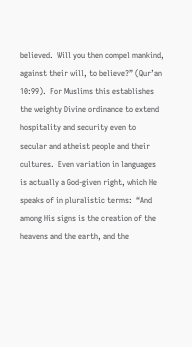believed.  Will you then compel mankind, against their will, to believe?” (Qur’an 10:99).  For Muslims this establishes the weighty Divine ordinance to extend hospitality and security even to secular and atheist people and their cultures.  Even variation in languages is actually a God-given right, which He speaks of in pluralistic terms:  “And among His signs is the creation of the heavens and the earth, and the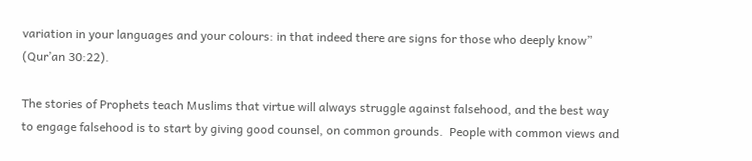variation in your languages and your colours: in that indeed there are signs for those who deeply know” (Qur’an 30:22).

The stories of Prophets teach Muslims that virtue will always struggle against falsehood, and the best way to engage falsehood is to start by giving good counsel, on common grounds.  People with common views and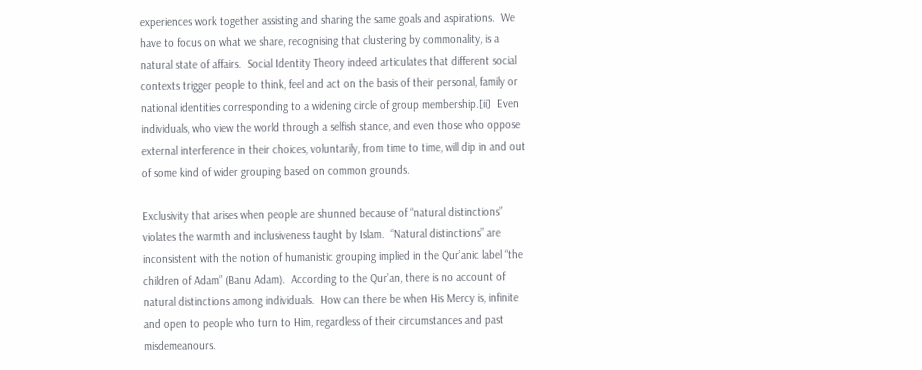experiences work together assisting and sharing the same goals and aspirations.  We have to focus on what we share, recognising that clustering by commonality, is a natural state of affairs.  Social Identity Theory indeed articulates that different social contexts trigger people to think, feel and act on the basis of their personal, family or national identities corresponding to a widening circle of group membership.[ii]  Even individuals, who view the world through a selfish stance, and even those who oppose external interference in their choices, voluntarily, from time to time, will dip in and out of some kind of wider grouping based on common grounds.

Exclusivity that arises when people are shunned because of “natural distinctions” violates the warmth and inclusiveness taught by Islam.  “Natural distinctions” are inconsistent with the notion of humanistic grouping implied in the Qur’anic label “the children of Adam” (Banu Adam).  According to the Qur’an, there is no account of natural distinctions among individuals.  How can there be when His Mercy is, infinite and open to people who turn to Him, regardless of their circumstances and past misdemeanours.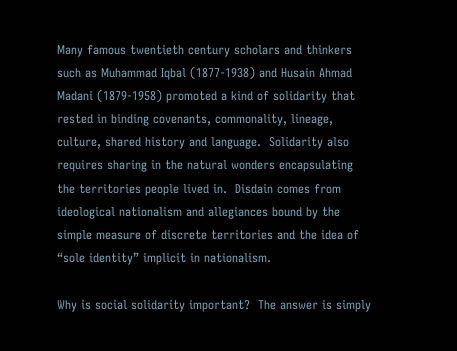Many famous twentieth century scholars and thinkers such as Muhammad Iqbal (1877-1938) and Husain Ahmad Madani (1879-1958) promoted a kind of solidarity that rested in binding covenants, commonality, lineage, culture, shared history and language.  Solidarity also requires sharing in the natural wonders encapsulating the territories people lived in.  Disdain comes from ideological nationalism and allegiances bound by the simple measure of discrete territories and the idea of “sole identity” implicit in nationalism.

Why is social solidarity important?  The answer is simply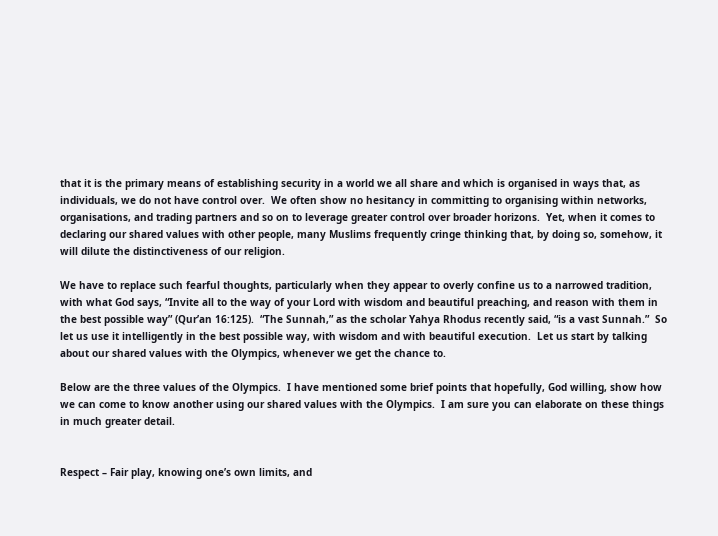that it is the primary means of establishing security in a world we all share and which is organised in ways that, as individuals, we do not have control over.  We often show no hesitancy in committing to organising within networks, organisations, and trading partners and so on to leverage greater control over broader horizons.  Yet, when it comes to declaring our shared values with other people, many Muslims frequently cringe thinking that, by doing so, somehow, it will dilute the distinctiveness of our religion.

We have to replace such fearful thoughts, particularly when they appear to overly confine us to a narrowed tradition, with what God says, “Invite all to the way of your Lord with wisdom and beautiful preaching, and reason with them in the best possible way” (Qur’an 16:125).  “The Sunnah,” as the scholar Yahya Rhodus recently said, “is a vast Sunnah.”  So let us use it intelligently in the best possible way, with wisdom and with beautiful execution.  Let us start by talking about our shared values with the Olympics, whenever we get the chance to.

Below are the three values of the Olympics.  I have mentioned some brief points that hopefully, God willing, show how we can come to know another using our shared values with the Olympics.  I am sure you can elaborate on these things in much greater detail.


Respect – Fair play, knowing one’s own limits, and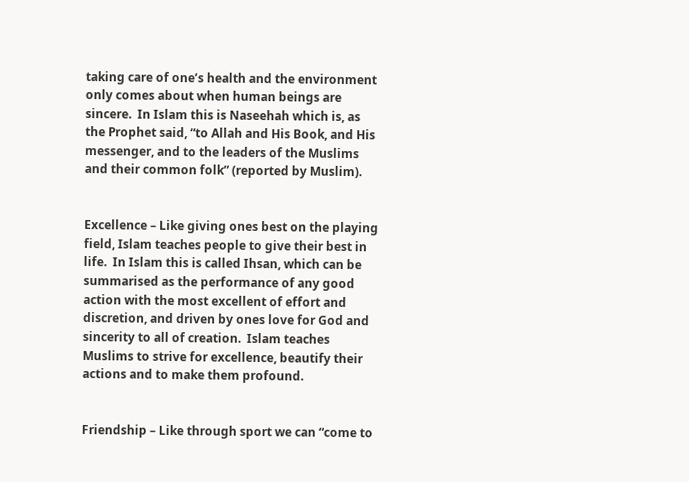taking care of one’s health and the environment only comes about when human beings are sincere.  In Islam this is Naseehah which is, as the Prophet said, “to Allah and His Book, and His messenger, and to the leaders of the Muslims and their common folk” (reported by Muslim).


Excellence – Like giving ones best on the playing field, Islam teaches people to give their best in life.  In Islam this is called Ihsan, which can be summarised as the performance of any good action with the most excellent of effort and discretion, and driven by ones love for God and sincerity to all of creation.  Islam teaches Muslims to strive for excellence, beautify their actions and to make them profound.


Friendship – Like through sport we can “come to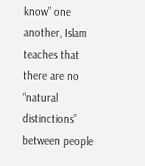know” one another, Islam teaches that there are no “natural distinctions” between people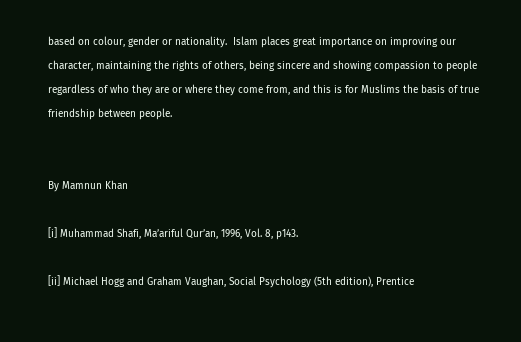based on colour, gender or nationality.  Islam places great importance on improving our character, maintaining the rights of others, being sincere and showing compassion to people regardless of who they are or where they come from, and this is for Muslims the basis of true friendship between people.


By Mamnun Khan

[i] Muhammad Shafi, Ma’ariful Qur’an, 1996, Vol. 8, p143.

[ii] Michael Hogg and Graham Vaughan, Social Psychology (5th edition), Prentice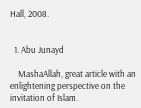Hall, 2008.


  1. Abu Junayd

    MashaAllah, great article with an enlightening perspective on the invitation of Islam.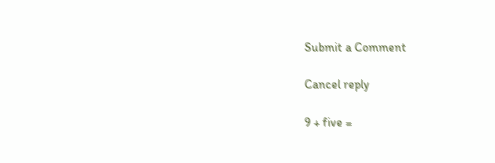Submit a Comment

Cancel reply

9 + five =